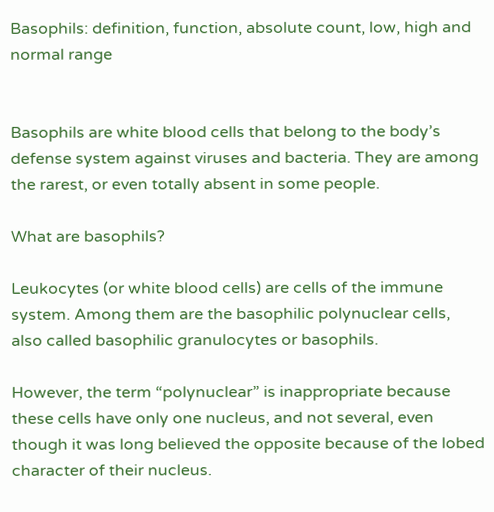Basophils: definition, function, absolute count, low, high and normal range


Basophils are white blood cells that belong to the body’s defense system against viruses and bacteria. They are among the rarest, or even totally absent in some people.

What are basophils?

Leukocytes (or white blood cells) are cells of the immune system. Among them are the basophilic polynuclear cells, also called basophilic granulocytes or basophils.

However, the term “polynuclear” is inappropriate because these cells have only one nucleus, and not several, even though it was long believed the opposite because of the lobed character of their nucleus.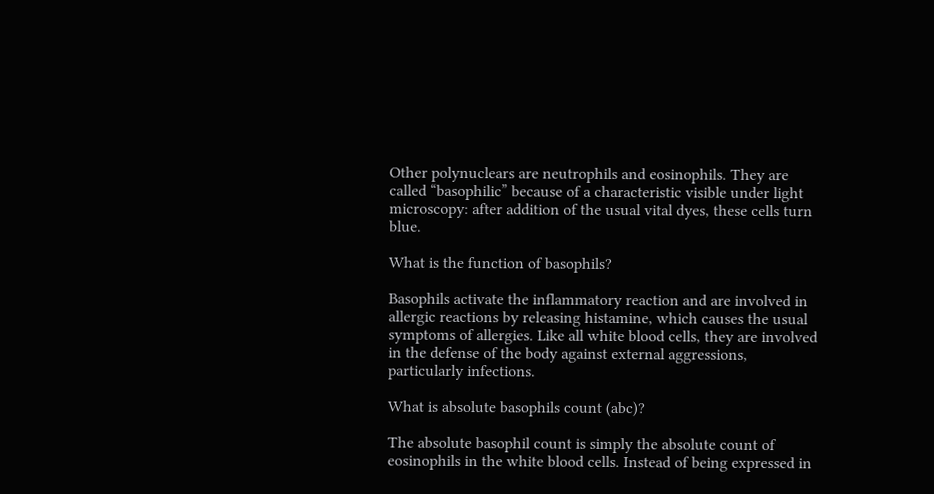Other polynuclears are neutrophils and eosinophils. They are called “basophilic” because of a characteristic visible under light microscopy: after addition of the usual vital dyes, these cells turn blue.

What is the function of basophils?

Basophils activate the inflammatory reaction and are involved in allergic reactions by releasing histamine, which causes the usual symptoms of allergies. Like all white blood cells, they are involved in the defense of the body against external aggressions, particularly infections.

What is absolute basophils count (abc)?

The absolute basophil count is simply the absolute count of eosinophils in the white blood cells. Instead of being expressed in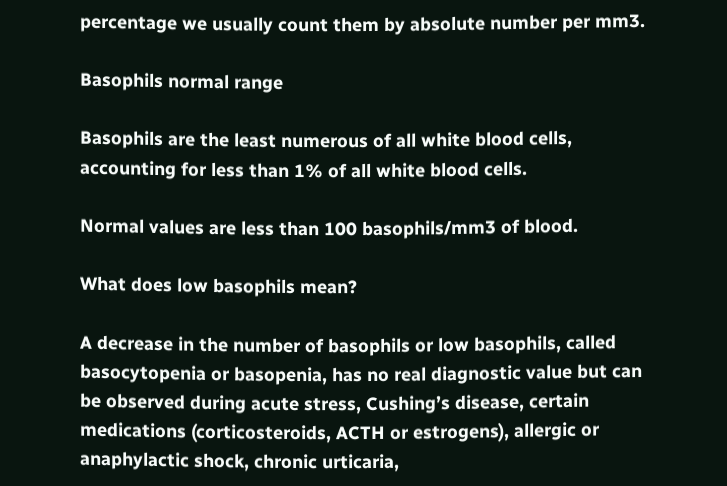percentage we usually count them by absolute number per mm3.

Basophils normal range

Basophils are the least numerous of all white blood cells, accounting for less than 1% of all white blood cells.

Normal values are less than 100 basophils/mm3 of blood.

What does low basophils mean?

A decrease in the number of basophils or low basophils, called basocytopenia or basopenia, has no real diagnostic value but can be observed during acute stress, Cushing’s disease, certain medications (corticosteroids, ACTH or estrogens), allergic or anaphylactic shock, chronic urticaria,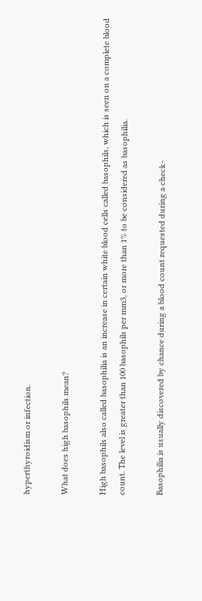hyperthyroidism or infection.

What does high basophils mean?

High basophils also called basophilia is an increase in certain white blood cells called basophils, which is seen on a complete blood count. The level is greater than 100 basophils per mm3, or more than 1% to be considered as basophilia.

Basophilia is usually discovered by chance during a blood count requested during a check-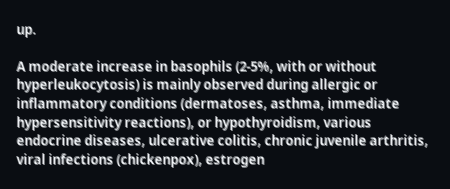up.

A moderate increase in basophils (2-5%, with or without hyperleukocytosis) is mainly observed during allergic or inflammatory conditions (dermatoses, asthma, immediate hypersensitivity reactions), or hypothyroidism, various endocrine diseases, ulcerative colitis, chronic juvenile arthritis, viral infections (chickenpox), estrogen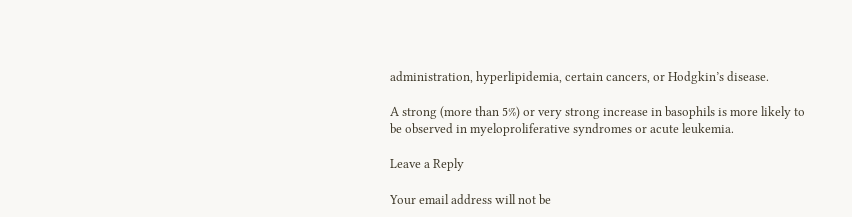administration, hyperlipidemia, certain cancers, or Hodgkin’s disease.

A strong (more than 5%) or very strong increase in basophils is more likely to be observed in myeloproliferative syndromes or acute leukemia.

Leave a Reply

Your email address will not be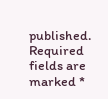published. Required fields are marked *